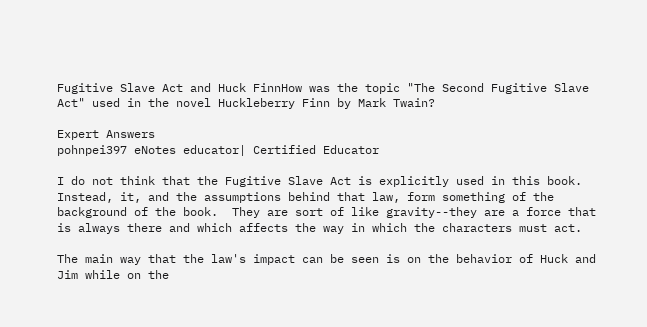Fugitive Slave Act and Huck FinnHow was the topic "The Second Fugitive Slave Act" used in the novel Huckleberry Finn by Mark Twain?

Expert Answers
pohnpei397 eNotes educator| Certified Educator

I do not think that the Fugitive Slave Act is explicitly used in this book.  Instead, it, and the assumptions behind that law, form something of the background of the book.  They are sort of like gravity--they are a force that is always there and which affects the way in which the characters must act.

The main way that the law's impact can be seen is on the behavior of Huck and Jim while on the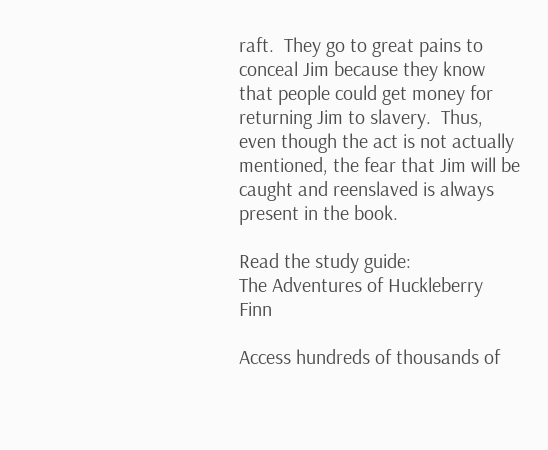raft.  They go to great pains to conceal Jim because they know that people could get money for returning Jim to slavery.  Thus, even though the act is not actually mentioned, the fear that Jim will be caught and reenslaved is always present in the book.

Read the study guide:
The Adventures of Huckleberry Finn

Access hundreds of thousands of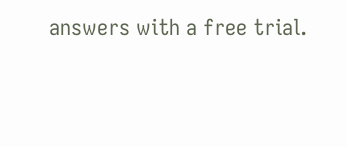answers with a free trial.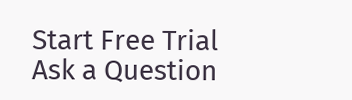Start Free Trial
Ask a Question